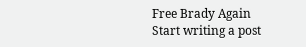Free Brady Again
Start writing a post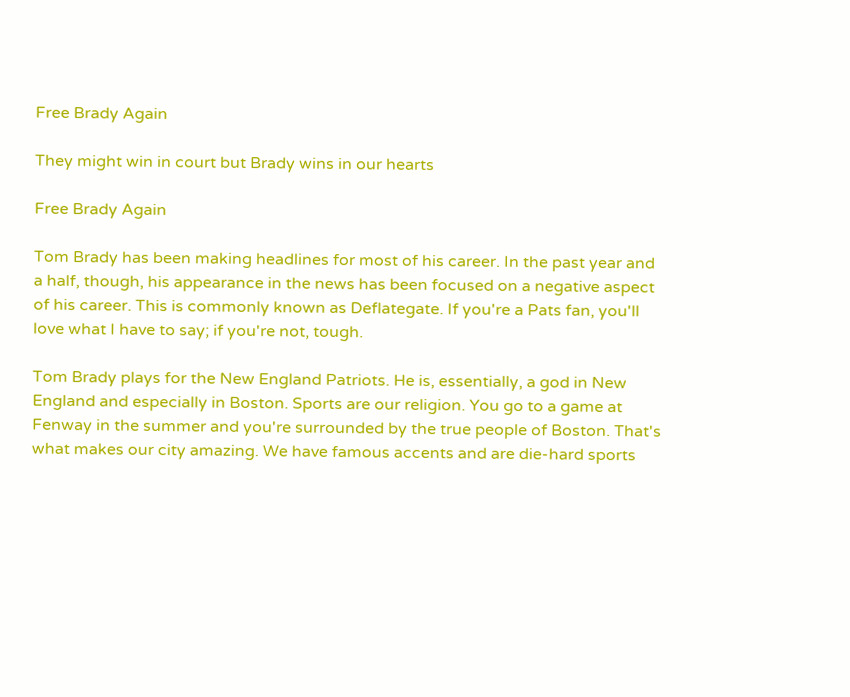Free Brady Again

They might win in court but Brady wins in our hearts

Free Brady Again

Tom Brady has been making headlines for most of his career. In the past year and a half, though, his appearance in the news has been focused on a negative aspect of his career. This is commonly known as Deflategate. If you're a Pats fan, you'll love what I have to say; if you're not, tough.

Tom Brady plays for the New England Patriots. He is, essentially, a god in New England and especially in Boston. Sports are our religion. You go to a game at Fenway in the summer and you're surrounded by the true people of Boston. That's what makes our city amazing. We have famous accents and are die-hard sports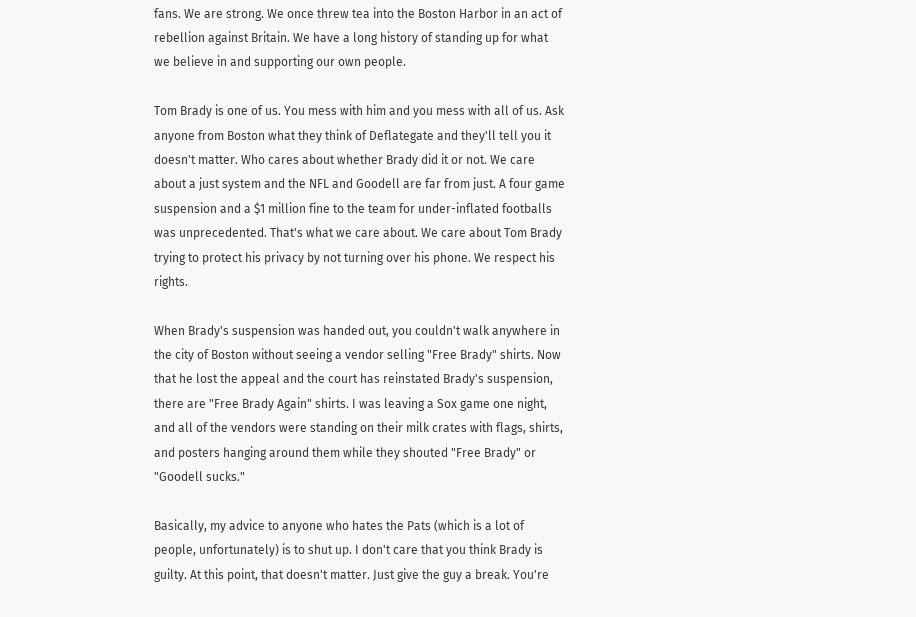fans. We are strong. We once threw tea into the Boston Harbor in an act of rebellion against Britain. We have a long history of standing up for what we believe in and supporting our own people.

Tom Brady is one of us. You mess with him and you mess with all of us. Ask anyone from Boston what they think of Deflategate and they'll tell you it doesn't matter. Who cares about whether Brady did it or not. We care about a just system and the NFL and Goodell are far from just. A four game suspension and a $1 million fine to the team for under-inflated footballs was unprecedented. That's what we care about. We care about Tom Brady trying to protect his privacy by not turning over his phone. We respect his rights.

When Brady's suspension was handed out, you couldn't walk anywhere in the city of Boston without seeing a vendor selling "Free Brady" shirts. Now that he lost the appeal and the court has reinstated Brady's suspension, there are "Free Brady Again" shirts. I was leaving a Sox game one night, and all of the vendors were standing on their milk crates with flags, shirts, and posters hanging around them while they shouted "Free Brady" or "Goodell sucks."

Basically, my advice to anyone who hates the Pats (which is a lot of people, unfortunately) is to shut up. I don't care that you think Brady is guilty. At this point, that doesn't matter. Just give the guy a break. You're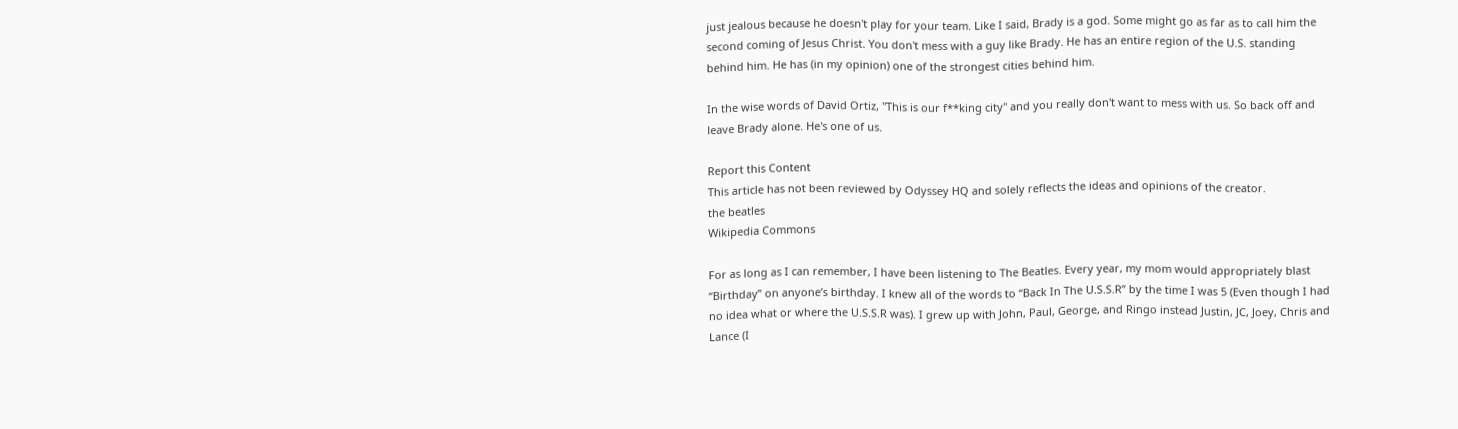just jealous because he doesn't play for your team. Like I said, Brady is a god. Some might go as far as to call him the second coming of Jesus Christ. You don't mess with a guy like Brady. He has an entire region of the U.S. standing behind him. He has (in my opinion) one of the strongest cities behind him.

In the wise words of David Ortiz, "This is our f**king city" and you really don't want to mess with us. So back off and leave Brady alone. He's one of us.

Report this Content
This article has not been reviewed by Odyssey HQ and solely reflects the ideas and opinions of the creator.
the beatles
Wikipedia Commons

For as long as I can remember, I have been listening to The Beatles. Every year, my mom would appropriately blast “Birthday” on anyone’s birthday. I knew all of the words to “Back In The U.S.S.R” by the time I was 5 (Even though I had no idea what or where the U.S.S.R was). I grew up with John, Paul, George, and Ringo instead Justin, JC, Joey, Chris and Lance (I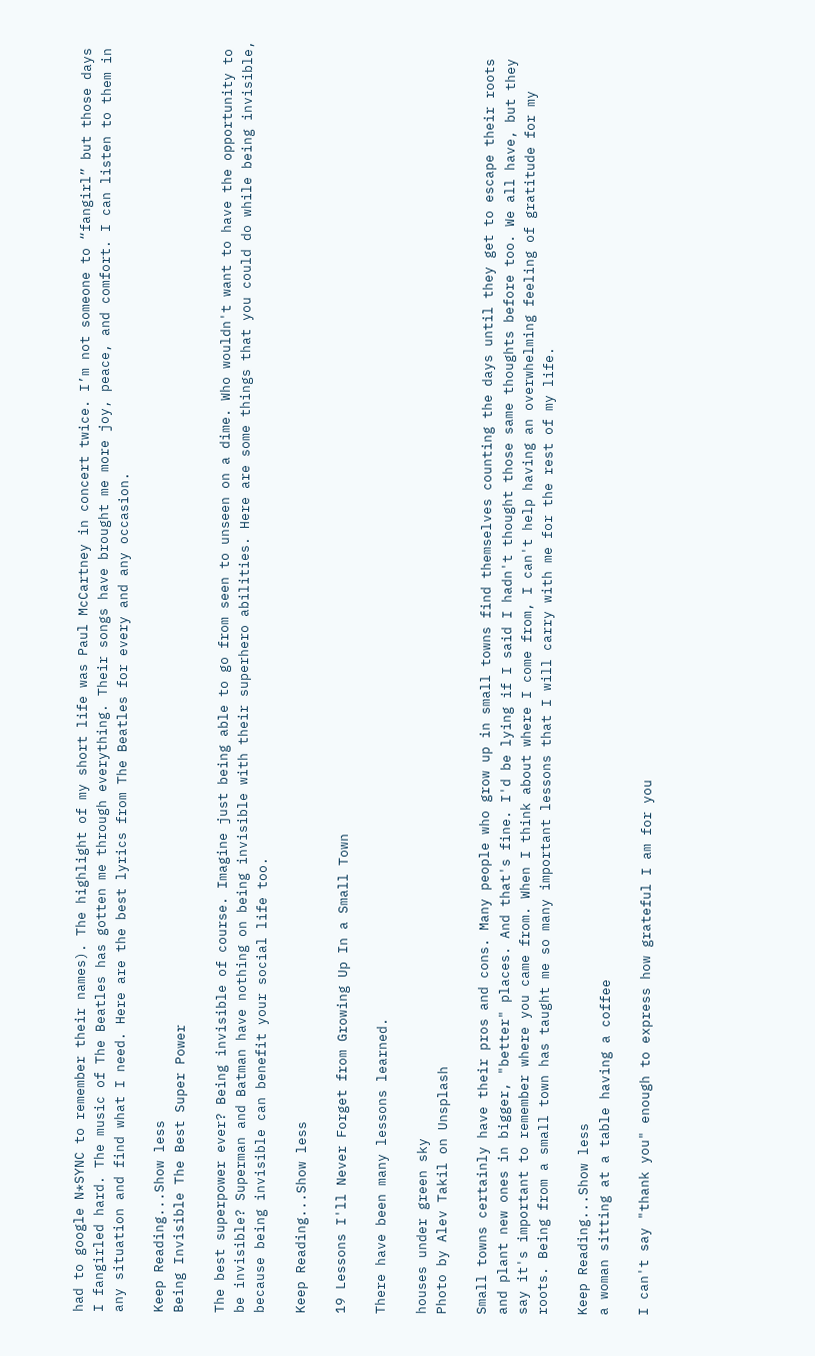had to google N*SYNC to remember their names). The highlight of my short life was Paul McCartney in concert twice. I’m not someone to “fangirl” but those days I fangirled hard. The music of The Beatles has gotten me through everything. Their songs have brought me more joy, peace, and comfort. I can listen to them in any situation and find what I need. Here are the best lyrics from The Beatles for every and any occasion.

Keep Reading...Show less
Being Invisible The Best Super Power

The best superpower ever? Being invisible of course. Imagine just being able to go from seen to unseen on a dime. Who wouldn't want to have the opportunity to be invisible? Superman and Batman have nothing on being invisible with their superhero abilities. Here are some things that you could do while being invisible, because being invisible can benefit your social life too.

Keep Reading...Show less

19 Lessons I'll Never Forget from Growing Up In a Small Town

There have been many lessons learned.

houses under green sky
Photo by Alev Takil on Unsplash

Small towns certainly have their pros and cons. Many people who grow up in small towns find themselves counting the days until they get to escape their roots and plant new ones in bigger, "better" places. And that's fine. I'd be lying if I said I hadn't thought those same thoughts before too. We all have, but they say it's important to remember where you came from. When I think about where I come from, I can't help having an overwhelming feeling of gratitude for my roots. Being from a small town has taught me so many important lessons that I will carry with me for the rest of my life.

Keep Reading...Show less
a woman sitting at a table having a coffee

I can't say "thank you" enough to express how grateful I am for you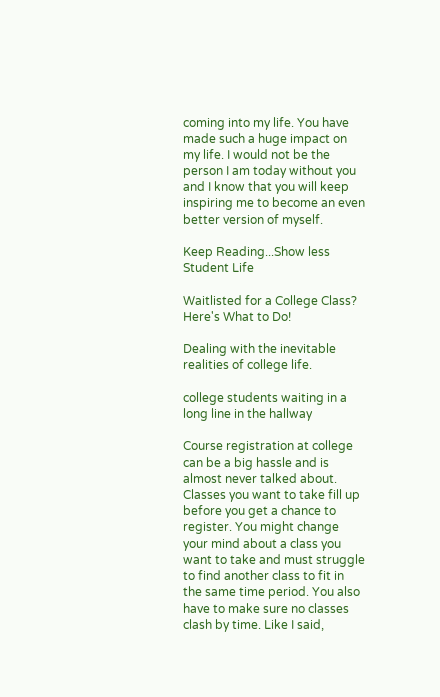coming into my life. You have made such a huge impact on my life. I would not be the person I am today without you and I know that you will keep inspiring me to become an even better version of myself.

Keep Reading...Show less
Student Life

Waitlisted for a College Class? Here's What to Do!

Dealing with the inevitable realities of college life.

college students waiting in a long line in the hallway

Course registration at college can be a big hassle and is almost never talked about. Classes you want to take fill up before you get a chance to register. You might change your mind about a class you want to take and must struggle to find another class to fit in the same time period. You also have to make sure no classes clash by time. Like I said,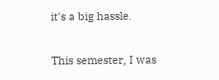it's a big hassle.

This semester, I was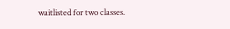waitlisted for two classes.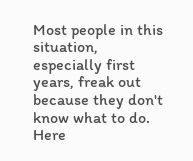Most people in this situation, especially first years, freak out because they don't know what to do. Here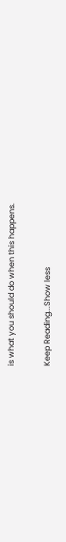is what you should do when this happens.

Keep Reading...Show less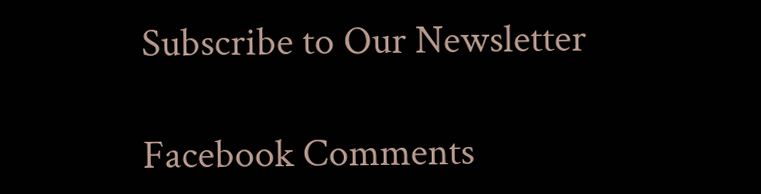Subscribe to Our Newsletter

Facebook Comments